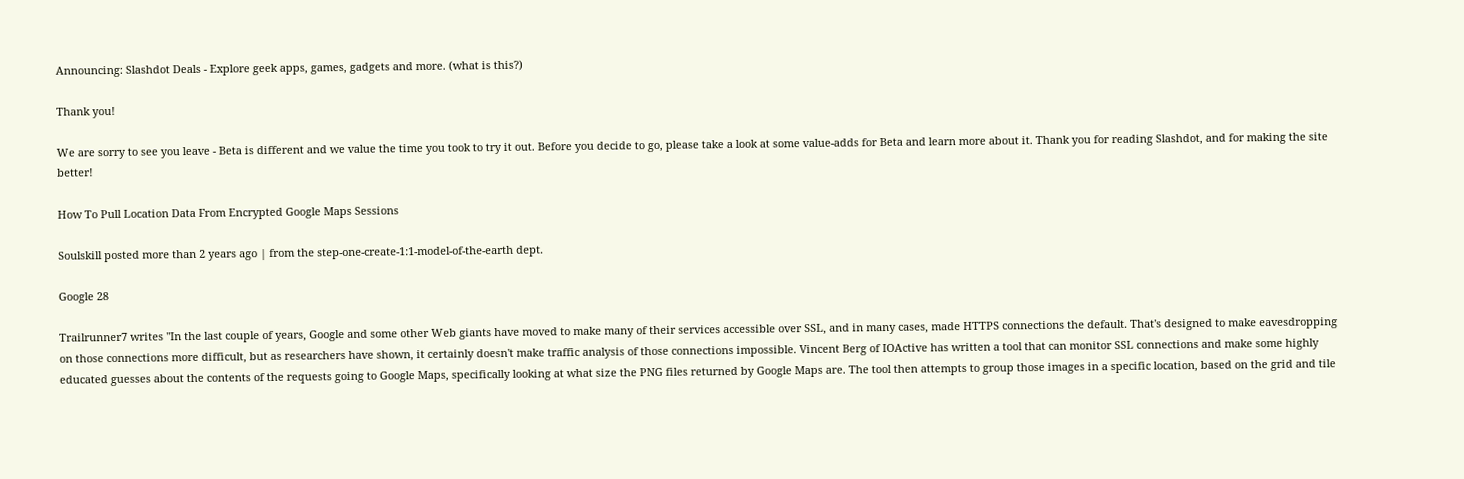Announcing: Slashdot Deals - Explore geek apps, games, gadgets and more. (what is this?)

Thank you!

We are sorry to see you leave - Beta is different and we value the time you took to try it out. Before you decide to go, please take a look at some value-adds for Beta and learn more about it. Thank you for reading Slashdot, and for making the site better!

How To Pull Location Data From Encrypted Google Maps Sessions

Soulskill posted more than 2 years ago | from the step-one-create-1:1-model-of-the-earth dept.

Google 28

Trailrunner7 writes "In the last couple of years, Google and some other Web giants have moved to make many of their services accessible over SSL, and in many cases, made HTTPS connections the default. That's designed to make eavesdropping on those connections more difficult, but as researchers have shown, it certainly doesn't make traffic analysis of those connections impossible. Vincent Berg of IOActive has written a tool that can monitor SSL connections and make some highly educated guesses about the contents of the requests going to Google Maps, specifically looking at what size the PNG files returned by Google Maps are. The tool then attempts to group those images in a specific location, based on the grid and tile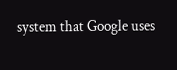system that Google uses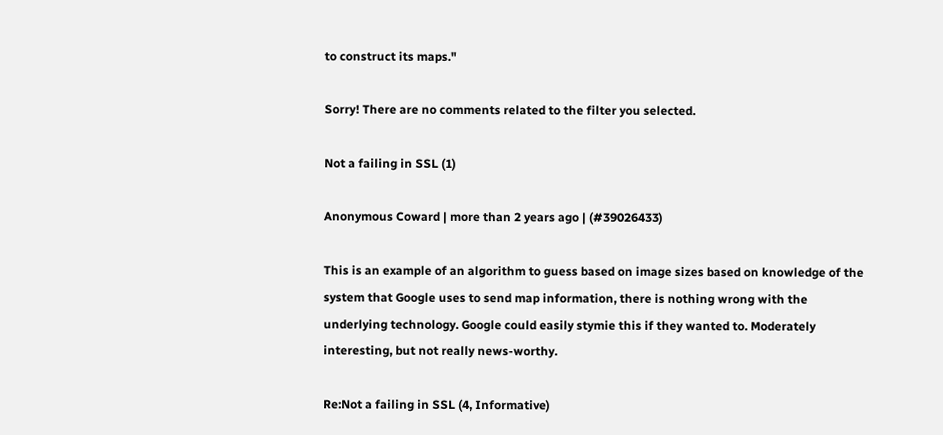to construct its maps."

Sorry! There are no comments related to the filter you selected.

Not a failing in SSL (1)

Anonymous Coward | more than 2 years ago | (#39026433)

This is an example of an algorithm to guess based on image sizes based on knowledge of the system that Google uses to send map information, there is nothing wrong with the underlying technology. Google could easily stymie this if they wanted to. Moderately interesting, but not really news-worthy.

Re:Not a failing in SSL (4, Informative)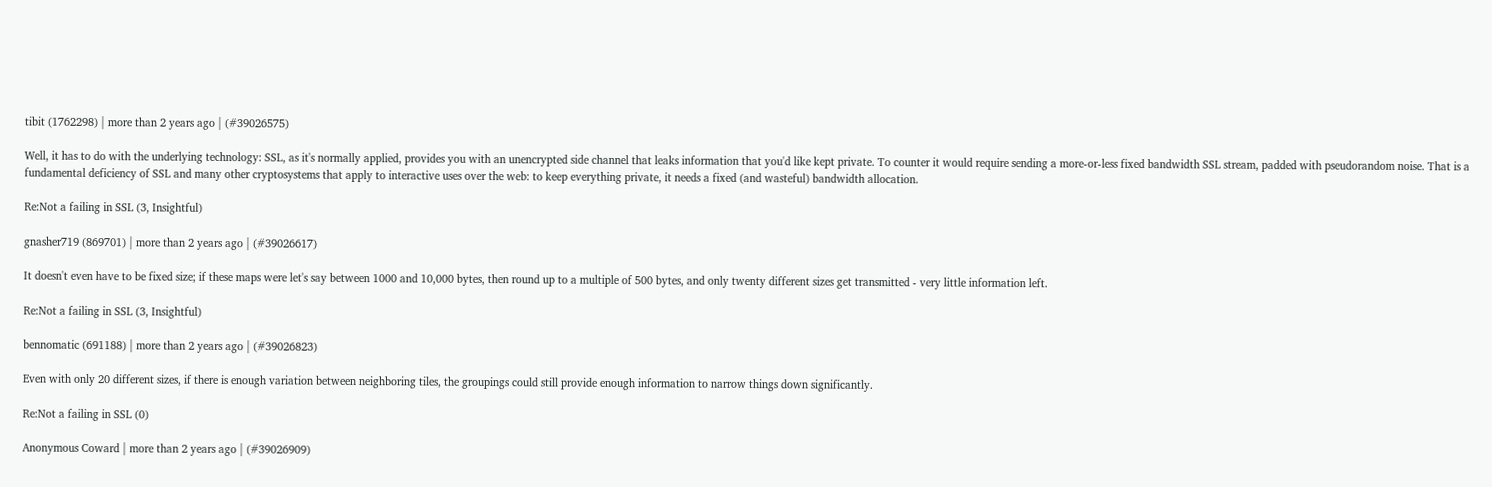tibit (1762298) | more than 2 years ago | (#39026575)

Well, it has to do with the underlying technology: SSL, as it's normally applied, provides you with an unencrypted side channel that leaks information that you'd like kept private. To counter it would require sending a more-or-less fixed bandwidth SSL stream, padded with pseudorandom noise. That is a fundamental deficiency of SSL and many other cryptosystems that apply to interactive uses over the web: to keep everything private, it needs a fixed (and wasteful) bandwidth allocation.

Re:Not a failing in SSL (3, Insightful)

gnasher719 (869701) | more than 2 years ago | (#39026617)

It doesn't even have to be fixed size; if these maps were let's say between 1000 and 10,000 bytes, then round up to a multiple of 500 bytes, and only twenty different sizes get transmitted - very little information left.

Re:Not a failing in SSL (3, Insightful)

bennomatic (691188) | more than 2 years ago | (#39026823)

Even with only 20 different sizes, if there is enough variation between neighboring tiles, the groupings could still provide enough information to narrow things down significantly.

Re:Not a failing in SSL (0)

Anonymous Coward | more than 2 years ago | (#39026909)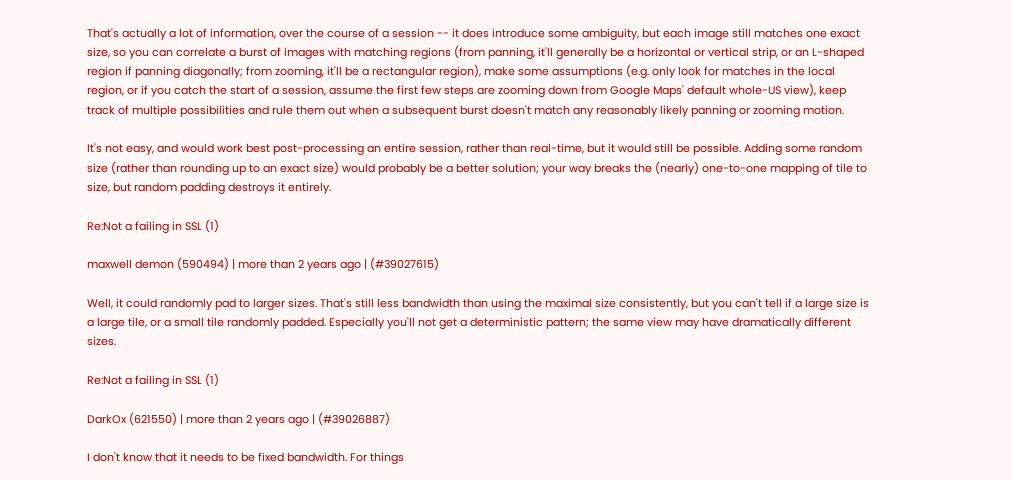That's actually a lot of information, over the course of a session -- it does introduce some ambiguity, but each image still matches one exact size, so you can correlate a burst of images with matching regions (from panning, it'll generally be a horizontal or vertical strip, or an L-shaped region if panning diagonally; from zooming, it'll be a rectangular region), make some assumptions (e.g. only look for matches in the local region, or if you catch the start of a session, assume the first few steps are zooming down from Google Maps' default whole-US view), keep track of multiple possibilities and rule them out when a subsequent burst doesn't match any reasonably likely panning or zooming motion.

It's not easy, and would work best post-processing an entire session, rather than real-time, but it would still be possible. Adding some random size (rather than rounding up to an exact size) would probably be a better solution; your way breaks the (nearly) one-to-one mapping of tile to size, but random padding destroys it entirely.

Re:Not a failing in SSL (1)

maxwell demon (590494) | more than 2 years ago | (#39027615)

Well, it could randomly pad to larger sizes. That's still less bandwidth than using the maximal size consistently, but you can't tell if a large size is a large tile, or a small tile randomly padded. Especially you'll not get a deterministic pattern; the same view may have dramatically different sizes.

Re:Not a failing in SSL (1)

DarkOx (621550) | more than 2 years ago | (#39026887)

I don't know that it needs to be fixed bandwidth. For things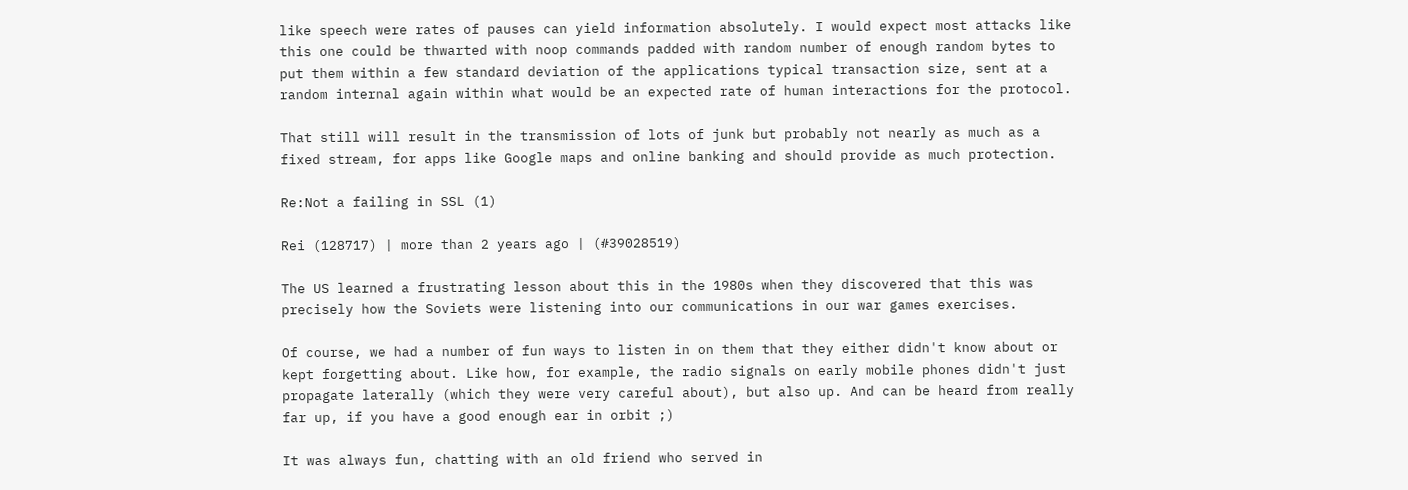like speech were rates of pauses can yield information absolutely. I would expect most attacks like this one could be thwarted with noop commands padded with random number of enough random bytes to put them within a few standard deviation of the applications typical transaction size, sent at a random internal again within what would be an expected rate of human interactions for the protocol.

That still will result in the transmission of lots of junk but probably not nearly as much as a fixed stream, for apps like Google maps and online banking and should provide as much protection.

Re:Not a failing in SSL (1)

Rei (128717) | more than 2 years ago | (#39028519)

The US learned a frustrating lesson about this in the 1980s when they discovered that this was precisely how the Soviets were listening into our communications in our war games exercises.

Of course, we had a number of fun ways to listen in on them that they either didn't know about or kept forgetting about. Like how, for example, the radio signals on early mobile phones didn't just propagate laterally (which they were very careful about), but also up. And can be heard from really far up, if you have a good enough ear in orbit ;)

It was always fun, chatting with an old friend who served in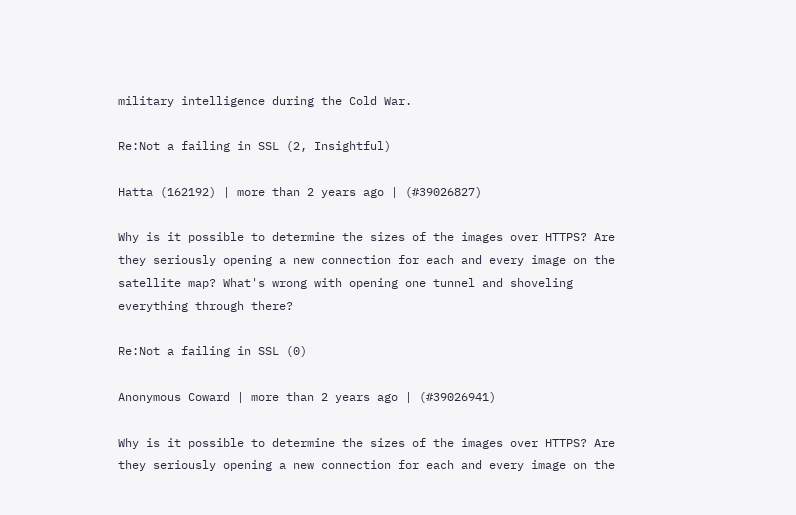military intelligence during the Cold War.

Re:Not a failing in SSL (2, Insightful)

Hatta (162192) | more than 2 years ago | (#39026827)

Why is it possible to determine the sizes of the images over HTTPS? Are they seriously opening a new connection for each and every image on the satellite map? What's wrong with opening one tunnel and shoveling everything through there?

Re:Not a failing in SSL (0)

Anonymous Coward | more than 2 years ago | (#39026941)

Why is it possible to determine the sizes of the images over HTTPS? Are they seriously opening a new connection for each and every image on the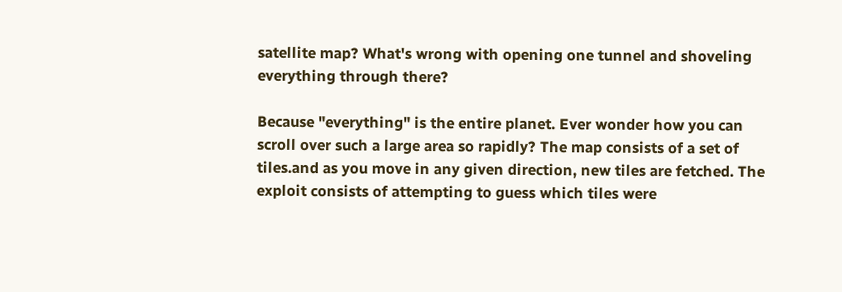satellite map? What's wrong with opening one tunnel and shoveling everything through there?

Because "everything" is the entire planet. Ever wonder how you can scroll over such a large area so rapidly? The map consists of a set of tiles.and as you move in any given direction, new tiles are fetched. The exploit consists of attempting to guess which tiles were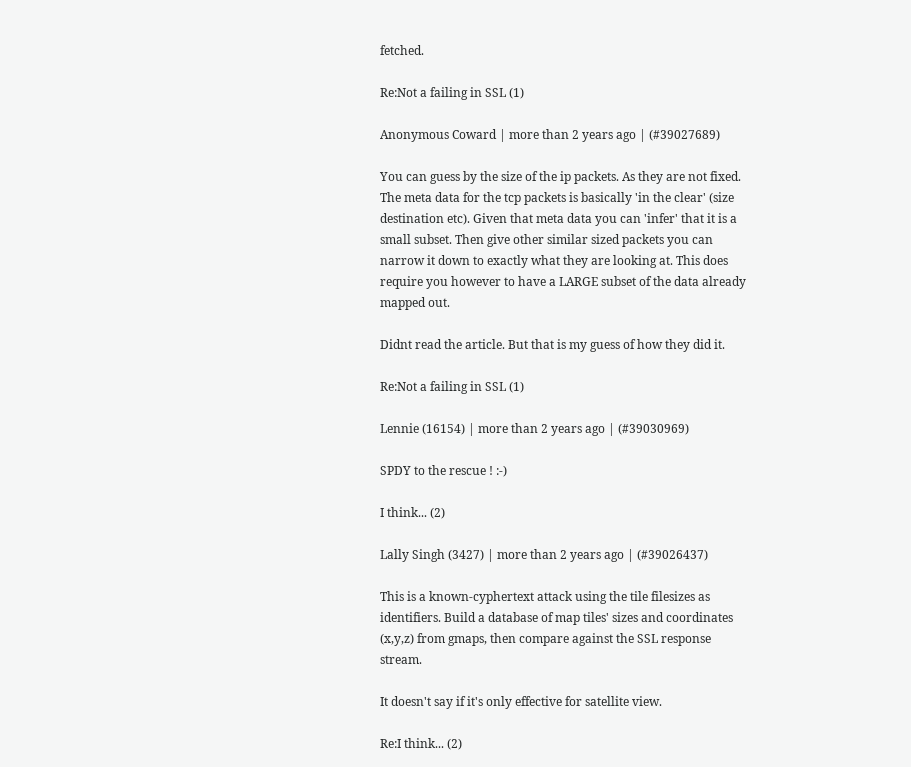fetched.

Re:Not a failing in SSL (1)

Anonymous Coward | more than 2 years ago | (#39027689)

You can guess by the size of the ip packets. As they are not fixed. The meta data for the tcp packets is basically 'in the clear' (size destination etc). Given that meta data you can 'infer' that it is a small subset. Then give other similar sized packets you can narrow it down to exactly what they are looking at. This does require you however to have a LARGE subset of the data already mapped out.

Didnt read the article. But that is my guess of how they did it.

Re:Not a failing in SSL (1)

Lennie (16154) | more than 2 years ago | (#39030969)

SPDY to the rescue ! :-)

I think... (2)

Lally Singh (3427) | more than 2 years ago | (#39026437)

This is a known-cyphertext attack using the tile filesizes as identifiers. Build a database of map tiles' sizes and coordinates (x,y,z) from gmaps, then compare against the SSL response stream.

It doesn't say if it's only effective for satellite view.

Re:I think... (2)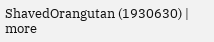ShavedOrangutan (1930630) | more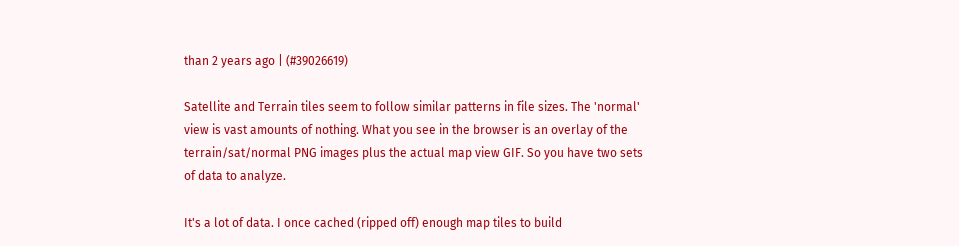than 2 years ago | (#39026619)

Satellite and Terrain tiles seem to follow similar patterns in file sizes. The 'normal' view is vast amounts of nothing. What you see in the browser is an overlay of the terrain/sat/normal PNG images plus the actual map view GIF. So you have two sets of data to analyze.

It's a lot of data. I once cached (ripped off) enough map tiles to build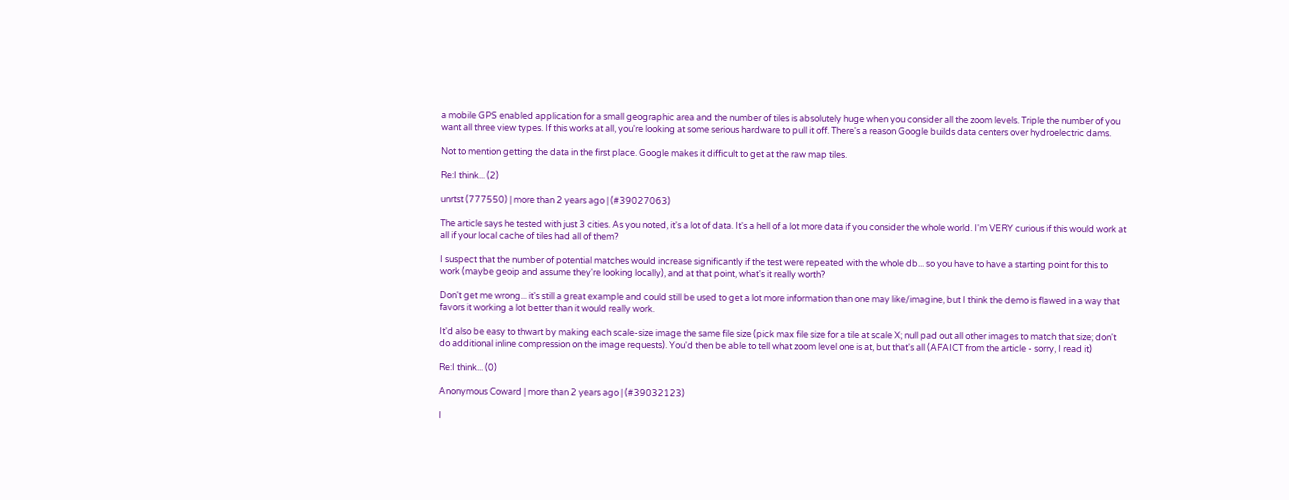a mobile GPS enabled application for a small geographic area and the number of tiles is absolutely huge when you consider all the zoom levels. Triple the number of you want all three view types. If this works at all, you're looking at some serious hardware to pull it off. There's a reason Google builds data centers over hydroelectric dams.

Not to mention getting the data in the first place. Google makes it difficult to get at the raw map tiles.

Re:I think... (2)

unrtst (777550) | more than 2 years ago | (#39027063)

The article says he tested with just 3 cities. As you noted, it's a lot of data. It's a hell of a lot more data if you consider the whole world. I'm VERY curious if this would work at all if your local cache of tiles had all of them?

I suspect that the number of potential matches would increase significantly if the test were repeated with the whole db... so you have to have a starting point for this to work (maybe geoip and assume they're looking locally), and at that point, what's it really worth?

Don't get me wrong... it's still a great example and could still be used to get a lot more information than one may like/imagine, but I think the demo is flawed in a way that favors it working a lot better than it would really work.

It'd also be easy to thwart by making each scale-size image the same file size (pick max file size for a tile at scale X; null pad out all other images to match that size; don't do additional inline compression on the image requests). You'd then be able to tell what zoom level one is at, but that's all (AFAICT from the article - sorry, I read it)

Re:I think... (0)

Anonymous Coward | more than 2 years ago | (#39032123)

I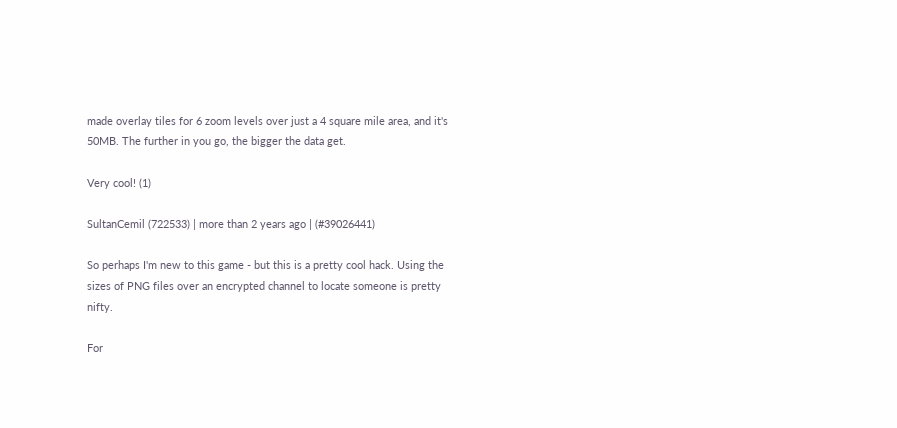made overlay tiles for 6 zoom levels over just a 4 square mile area, and it's 50MB. The further in you go, the bigger the data get.

Very cool! (1)

SultanCemil (722533) | more than 2 years ago | (#39026441)

So perhaps I'm new to this game - but this is a pretty cool hack. Using the sizes of PNG files over an encrypted channel to locate someone is pretty nifty.

For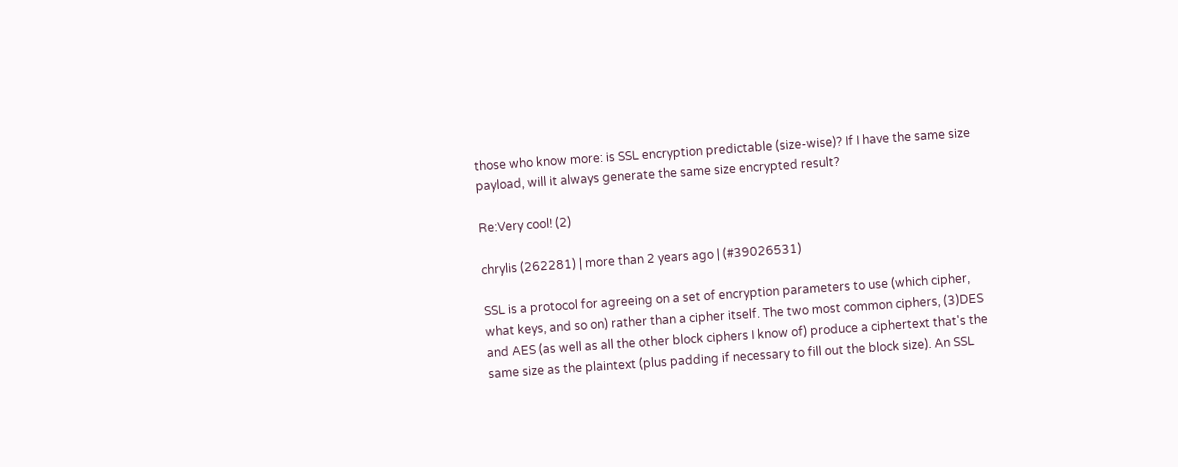those who know more: is SSL encryption predictable (size-wise)? If I have the same size payload, will it always generate the same size encrypted result?

Re:Very cool! (2)

chrylis (262281) | more than 2 years ago | (#39026531)

SSL is a protocol for agreeing on a set of encryption parameters to use (which cipher, what keys, and so on) rather than a cipher itself. The two most common ciphers, (3)DES and AES (as well as all the other block ciphers I know of) produce a ciphertext that's the same size as the plaintext (plus padding if necessary to fill out the block size). An SSL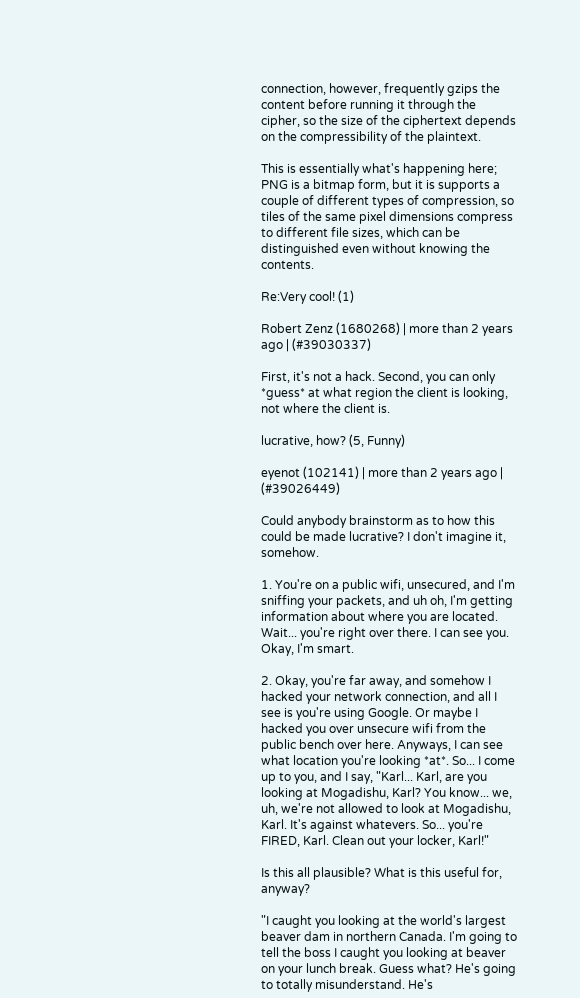connection, however, frequently gzips the content before running it through the cipher, so the size of the ciphertext depends on the compressibility of the plaintext.

This is essentially what's happening here; PNG is a bitmap form, but it is supports a couple of different types of compression, so tiles of the same pixel dimensions compress to different file sizes, which can be distinguished even without knowing the contents.

Re:Very cool! (1)

Robert Zenz (1680268) | more than 2 years ago | (#39030337)

First, it's not a hack. Second, you can only *guess* at what region the client is looking, not where the client is.

lucrative, how? (5, Funny)

eyenot (102141) | more than 2 years ago | (#39026449)

Could anybody brainstorm as to how this could be made lucrative? I don't imagine it, somehow.

1. You're on a public wifi, unsecured, and I'm sniffing your packets, and uh oh, I'm getting information about where you are located. Wait... you're right over there. I can see you. Okay, I'm smart.

2. Okay, you're far away, and somehow I hacked your network connection, and all I see is you're using Google. Or maybe I hacked you over unsecure wifi from the public bench over here. Anyways, I can see what location you're looking *at*. So... I come up to you, and I say, "Karl... Karl, are you looking at Mogadishu, Karl? You know... we, uh, we're not allowed to look at Mogadishu, Karl. It's against whatevers. So... you're FIRED, Karl. Clean out your locker, Karl!"

Is this all plausible? What is this useful for, anyway?

"I caught you looking at the world's largest beaver dam in northern Canada. I'm going to tell the boss I caught you looking at beaver on your lunch break. Guess what? He's going to totally misunderstand. He's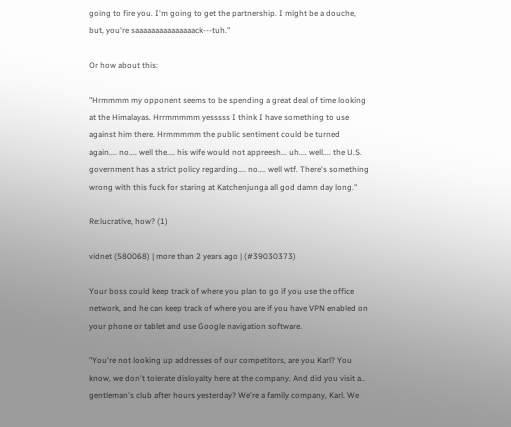going to fire you. I'm going to get the partnership. I might be a douche, but, you're saaaaaaaaaaaaaaack---tuh."

Or how about this:

"Hrmmmm my opponent seems to be spending a great deal of time looking at the Himalayas. Hrrmmmmm yesssss I think I have something to use against him there. Hrmmmmm the public sentiment could be turned again.... no.... well the.... his wife would not appreesh... uh.... well.... the U.S. government has a strict policy regarding.... no.... well wtf. There's something wrong with this fuck for staring at Katchenjunga all god damn day long."

Re:lucrative, how? (1)

vidnet (580068) | more than 2 years ago | (#39030373)

Your boss could keep track of where you plan to go if you use the office network, and he can keep track of where you are if you have VPN enabled on your phone or tablet and use Google navigation software.

"You're not looking up addresses of our competitors, are you Karl? You know, we don't tolerate disloyalty here at the company. And did you visit a.. gentleman's club after hours yesterday? We're a family company, Karl. We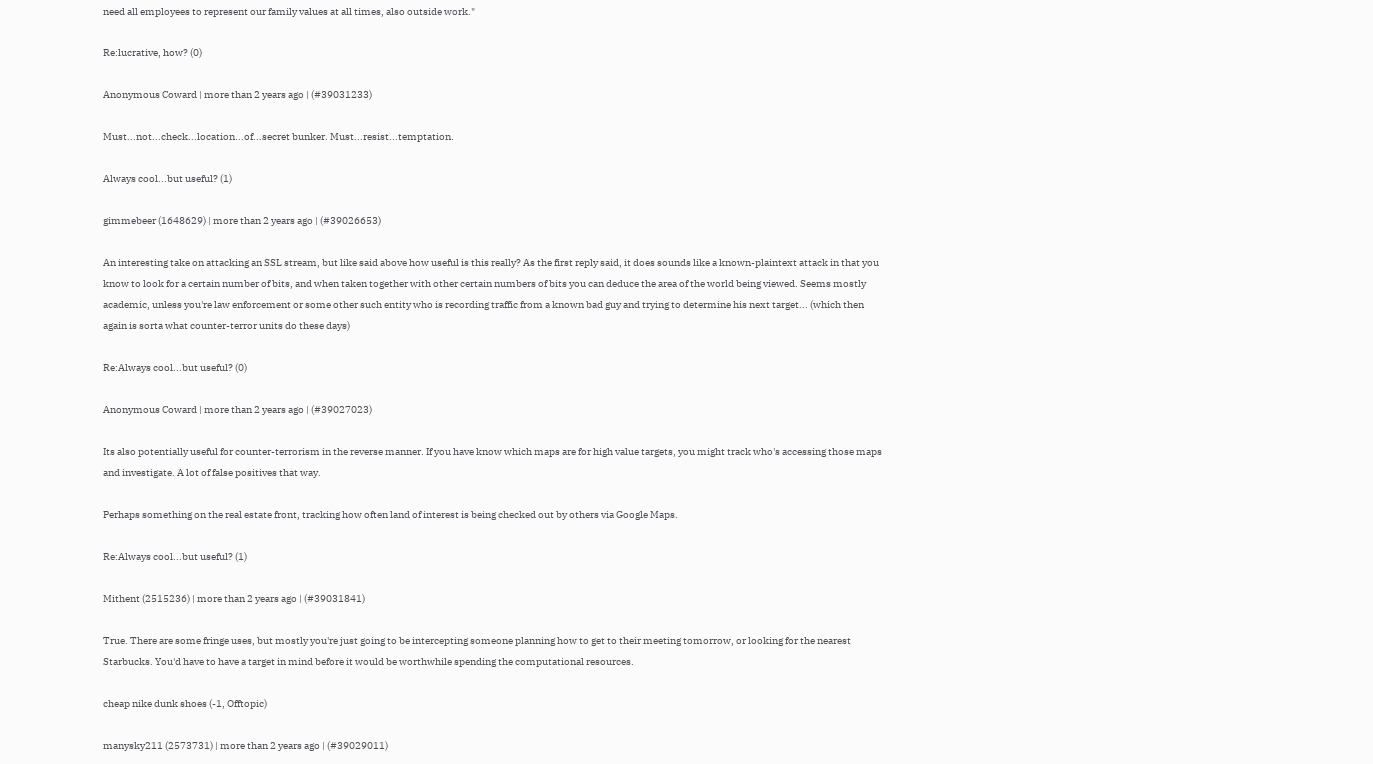need all employees to represent our family values at all times, also outside work."

Re:lucrative, how? (0)

Anonymous Coward | more than 2 years ago | (#39031233)

Must...not...check...location...of...secret bunker. Must...resist...temptation.

Always cool...but useful? (1)

gimmebeer (1648629) | more than 2 years ago | (#39026653)

An interesting take on attacking an SSL stream, but like said above how useful is this really? As the first reply said, it does sounds like a known-plaintext attack in that you know to look for a certain number of bits, and when taken together with other certain numbers of bits you can deduce the area of the world being viewed. Seems mostly academic, unless you're law enforcement or some other such entity who is recording traffic from a known bad guy and trying to determine his next target... (which then again is sorta what counter-terror units do these days)

Re:Always cool...but useful? (0)

Anonymous Coward | more than 2 years ago | (#39027023)

Its also potentially useful for counter-terrorism in the reverse manner. If you have know which maps are for high value targets, you might track who's accessing those maps and investigate. A lot of false positives that way.

Perhaps something on the real estate front, tracking how often land of interest is being checked out by others via Google Maps.

Re:Always cool...but useful? (1)

Mithent (2515236) | more than 2 years ago | (#39031841)

True. There are some fringe uses, but mostly you're just going to be intercepting someone planning how to get to their meeting tomorrow, or looking for the nearest Starbucks. You'd have to have a target in mind before it would be worthwhile spending the computational resources.

cheap nike dunk shoes (-1, Offtopic)

manysky211 (2573731) | more than 2 years ago | (#39029011)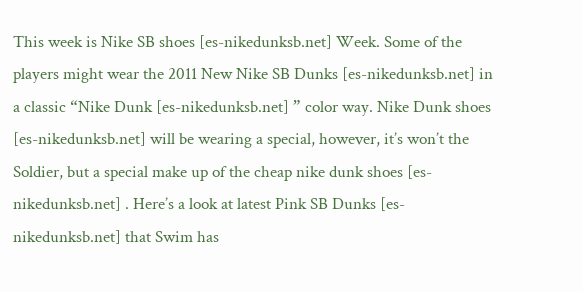This week is Nike SB shoes [es-nikedunksb.net] Week. Some of the players might wear the 2011 New Nike SB Dunks [es-nikedunksb.net] in a classic “Nike Dunk [es-nikedunksb.net] ” color way. Nike Dunk shoes [es-nikedunksb.net] will be wearing a special, however, it’s won’t the Soldier, but a special make up of the cheap nike dunk shoes [es-nikedunksb.net] . Here’s a look at latest Pink SB Dunks [es-nikedunksb.net] that Swim has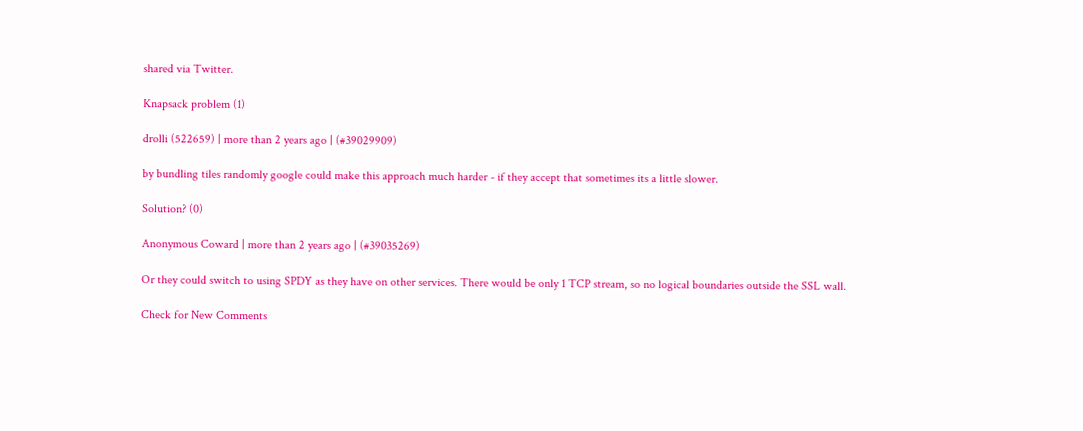shared via Twitter.

Knapsack problem (1)

drolli (522659) | more than 2 years ago | (#39029909)

by bundling tiles randomly google could make this approach much harder - if they accept that sometimes its a little slower.

Solution? (0)

Anonymous Coward | more than 2 years ago | (#39035269)

Or they could switch to using SPDY as they have on other services. There would be only 1 TCP stream, so no logical boundaries outside the SSL wall.

Check for New Comments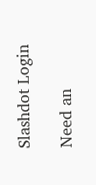Slashdot Login

Need an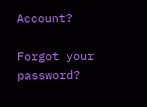Account?

Forgot your password?